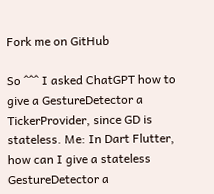Fork me on GitHub

So ^^^ I asked ChatGPT how to give a GestureDetector a TickerProvider, since GD is stateless. Me: In Dart Flutter, how can I give a stateless GestureDetector a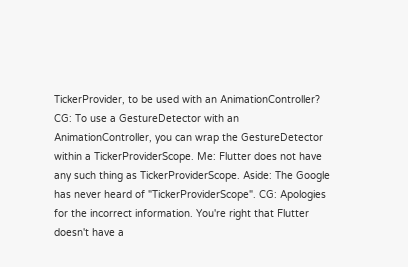TickerProvider, to be used with an AnimationController? CG: To use a GestureDetector with an AnimationController, you can wrap the GestureDetector within a TickerProviderScope. Me: Flutter does not have any such thing as TickerProviderScope. Aside: The Google has never heard of "TickerProviderScope". CG: Apologies for the incorrect information. You're right that Flutter doesn't have a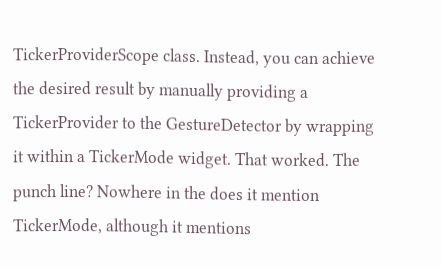TickerProviderScope class. Instead, you can achieve the desired result by manually providing a TickerProvider to the GestureDetector by wrapping it within a TickerMode widget. That worked. The punch line? Nowhere in the does it mention TickerMode, although it mentions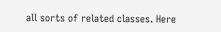all sorts of related classes. Here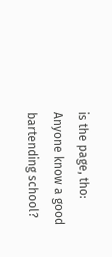is the page, tho: Anyone know a good bartending school?